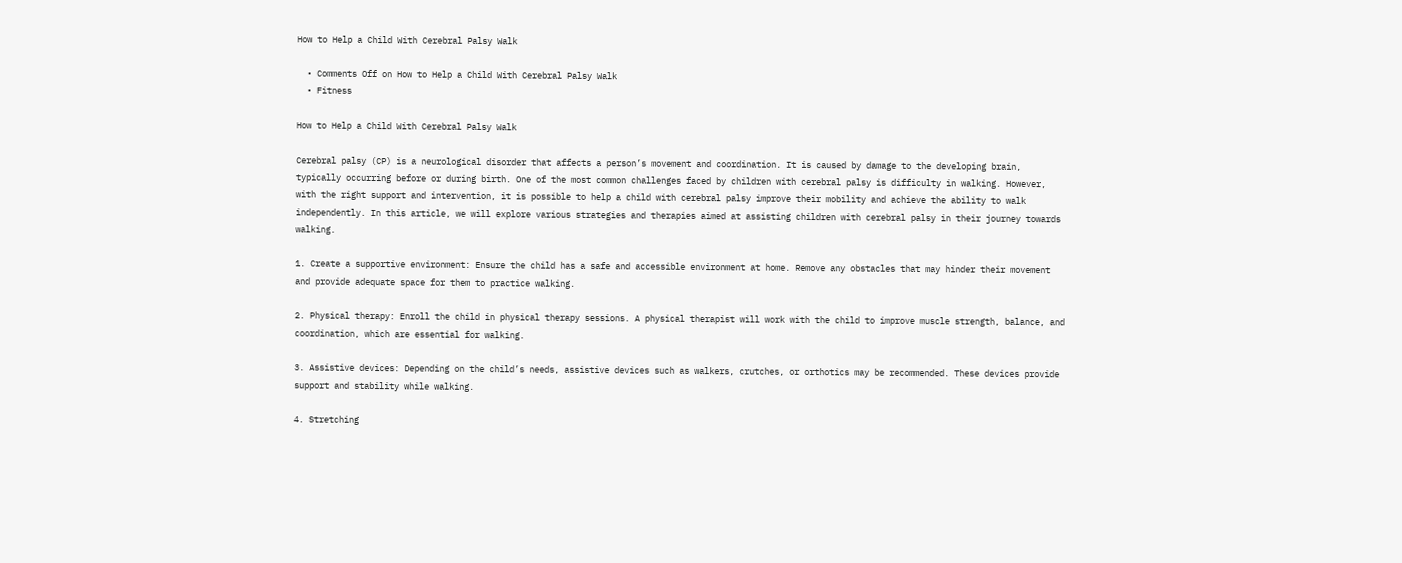How to Help a Child With Cerebral Palsy Walk

  • Comments Off on How to Help a Child With Cerebral Palsy Walk
  • Fitness

How to Help a Child With Cerebral Palsy Walk

Cerebral palsy (CP) is a neurological disorder that affects a person’s movement and coordination. It is caused by damage to the developing brain, typically occurring before or during birth. One of the most common challenges faced by children with cerebral palsy is difficulty in walking. However, with the right support and intervention, it is possible to help a child with cerebral palsy improve their mobility and achieve the ability to walk independently. In this article, we will explore various strategies and therapies aimed at assisting children with cerebral palsy in their journey towards walking.

1. Create a supportive environment: Ensure the child has a safe and accessible environment at home. Remove any obstacles that may hinder their movement and provide adequate space for them to practice walking.

2. Physical therapy: Enroll the child in physical therapy sessions. A physical therapist will work with the child to improve muscle strength, balance, and coordination, which are essential for walking.

3. Assistive devices: Depending on the child’s needs, assistive devices such as walkers, crutches, or orthotics may be recommended. These devices provide support and stability while walking.

4. Stretching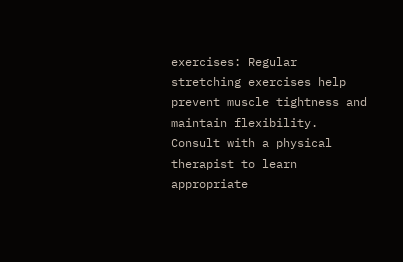exercises: Regular stretching exercises help prevent muscle tightness and maintain flexibility. Consult with a physical therapist to learn appropriate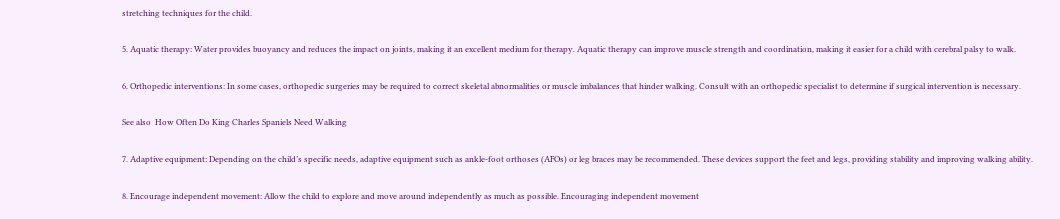stretching techniques for the child.

5. Aquatic therapy: Water provides buoyancy and reduces the impact on joints, making it an excellent medium for therapy. Aquatic therapy can improve muscle strength and coordination, making it easier for a child with cerebral palsy to walk.

6. Orthopedic interventions: In some cases, orthopedic surgeries may be required to correct skeletal abnormalities or muscle imbalances that hinder walking. Consult with an orthopedic specialist to determine if surgical intervention is necessary.

See also  How Often Do King Charles Spaniels Need Walking

7. Adaptive equipment: Depending on the child’s specific needs, adaptive equipment such as ankle-foot orthoses (AFOs) or leg braces may be recommended. These devices support the feet and legs, providing stability and improving walking ability.

8. Encourage independent movement: Allow the child to explore and move around independently as much as possible. Encouraging independent movement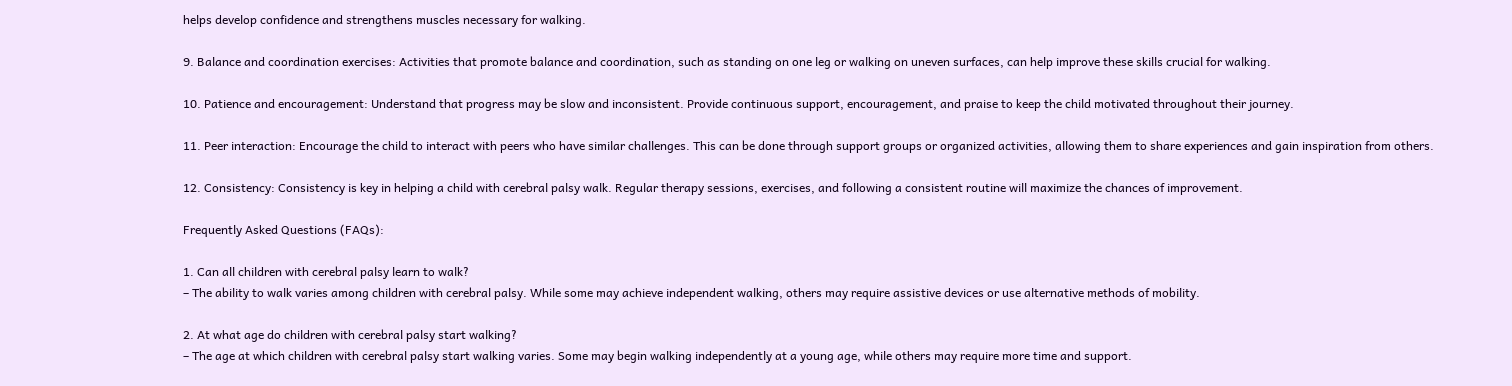helps develop confidence and strengthens muscles necessary for walking.

9. Balance and coordination exercises: Activities that promote balance and coordination, such as standing on one leg or walking on uneven surfaces, can help improve these skills crucial for walking.

10. Patience and encouragement: Understand that progress may be slow and inconsistent. Provide continuous support, encouragement, and praise to keep the child motivated throughout their journey.

11. Peer interaction: Encourage the child to interact with peers who have similar challenges. This can be done through support groups or organized activities, allowing them to share experiences and gain inspiration from others.

12. Consistency: Consistency is key in helping a child with cerebral palsy walk. Regular therapy sessions, exercises, and following a consistent routine will maximize the chances of improvement.

Frequently Asked Questions (FAQs):

1. Can all children with cerebral palsy learn to walk?
– The ability to walk varies among children with cerebral palsy. While some may achieve independent walking, others may require assistive devices or use alternative methods of mobility.

2. At what age do children with cerebral palsy start walking?
– The age at which children with cerebral palsy start walking varies. Some may begin walking independently at a young age, while others may require more time and support.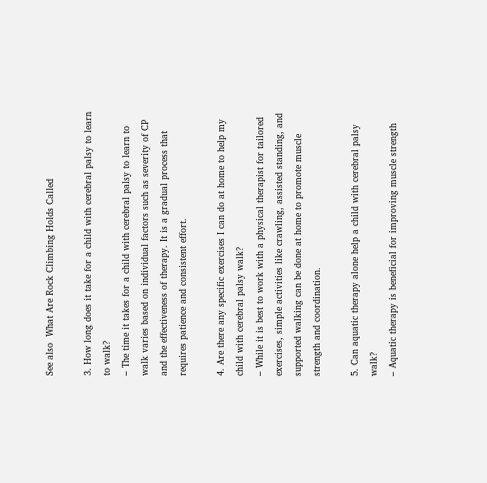See also  What Are Rock Climbing Holds Called

3. How long does it take for a child with cerebral palsy to learn to walk?
– The time it takes for a child with cerebral palsy to learn to walk varies based on individual factors such as severity of CP and the effectiveness of therapy. It is a gradual process that requires patience and consistent effort.

4. Are there any specific exercises I can do at home to help my child with cerebral palsy walk?
– While it is best to work with a physical therapist for tailored exercises, simple activities like crawling, assisted standing, and supported walking can be done at home to promote muscle strength and coordination.

5. Can aquatic therapy alone help a child with cerebral palsy walk?
– Aquatic therapy is beneficial for improving muscle strength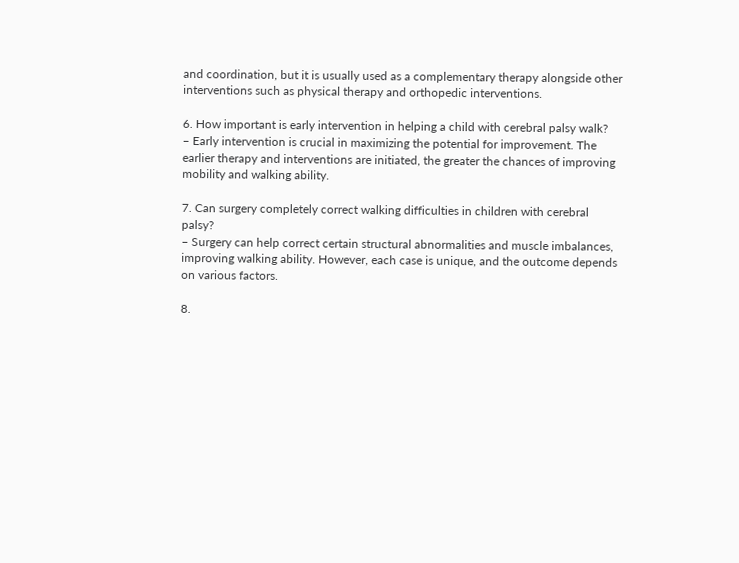and coordination, but it is usually used as a complementary therapy alongside other interventions such as physical therapy and orthopedic interventions.

6. How important is early intervention in helping a child with cerebral palsy walk?
– Early intervention is crucial in maximizing the potential for improvement. The earlier therapy and interventions are initiated, the greater the chances of improving mobility and walking ability.

7. Can surgery completely correct walking difficulties in children with cerebral palsy?
– Surgery can help correct certain structural abnormalities and muscle imbalances, improving walking ability. However, each case is unique, and the outcome depends on various factors.

8.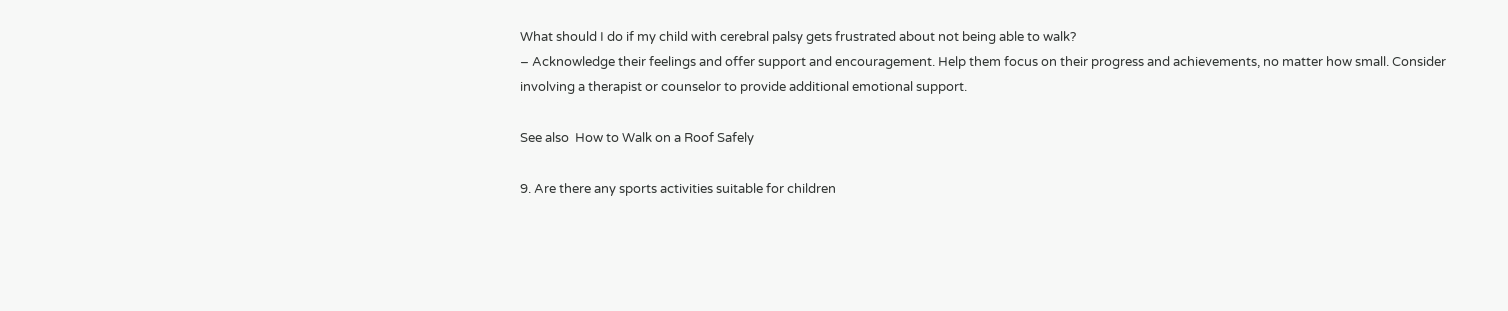What should I do if my child with cerebral palsy gets frustrated about not being able to walk?
– Acknowledge their feelings and offer support and encouragement. Help them focus on their progress and achievements, no matter how small. Consider involving a therapist or counselor to provide additional emotional support.

See also  How to Walk on a Roof Safely

9. Are there any sports activities suitable for children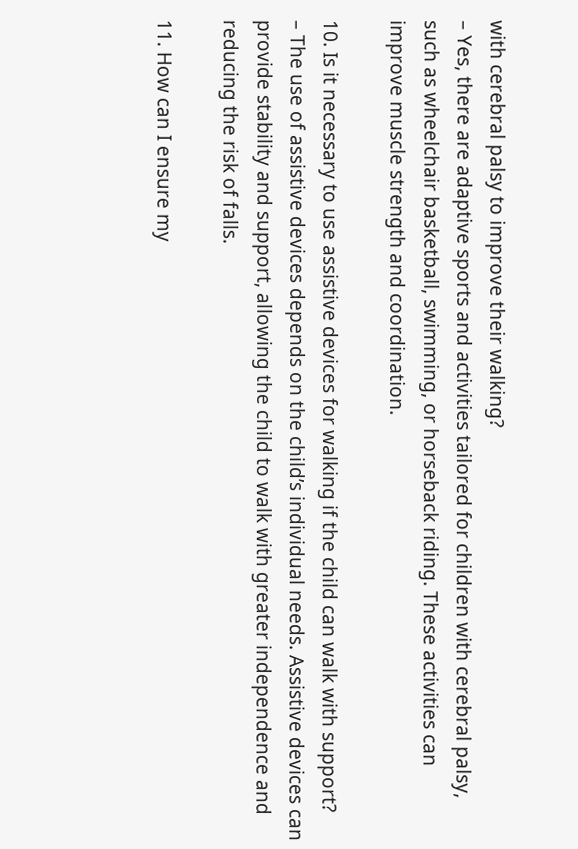with cerebral palsy to improve their walking?
– Yes, there are adaptive sports and activities tailored for children with cerebral palsy, such as wheelchair basketball, swimming, or horseback riding. These activities can improve muscle strength and coordination.

10. Is it necessary to use assistive devices for walking if the child can walk with support?
– The use of assistive devices depends on the child’s individual needs. Assistive devices can provide stability and support, allowing the child to walk with greater independence and reducing the risk of falls.

11. How can I ensure my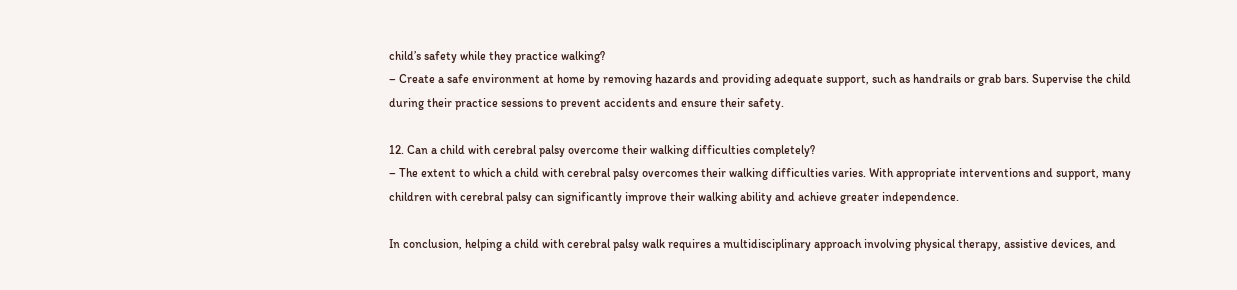child’s safety while they practice walking?
– Create a safe environment at home by removing hazards and providing adequate support, such as handrails or grab bars. Supervise the child during their practice sessions to prevent accidents and ensure their safety.

12. Can a child with cerebral palsy overcome their walking difficulties completely?
– The extent to which a child with cerebral palsy overcomes their walking difficulties varies. With appropriate interventions and support, many children with cerebral palsy can significantly improve their walking ability and achieve greater independence.

In conclusion, helping a child with cerebral palsy walk requires a multidisciplinary approach involving physical therapy, assistive devices, and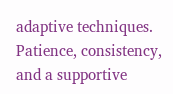adaptive techniques. Patience, consistency, and a supportive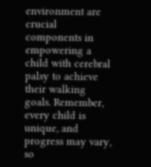environment are crucial components in empowering a child with cerebral palsy to achieve their walking goals. Remember, every child is unique, and progress may vary, so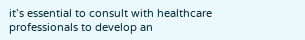it’s essential to consult with healthcare professionals to develop an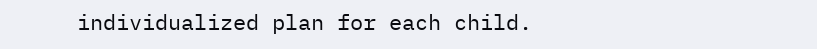individualized plan for each child.